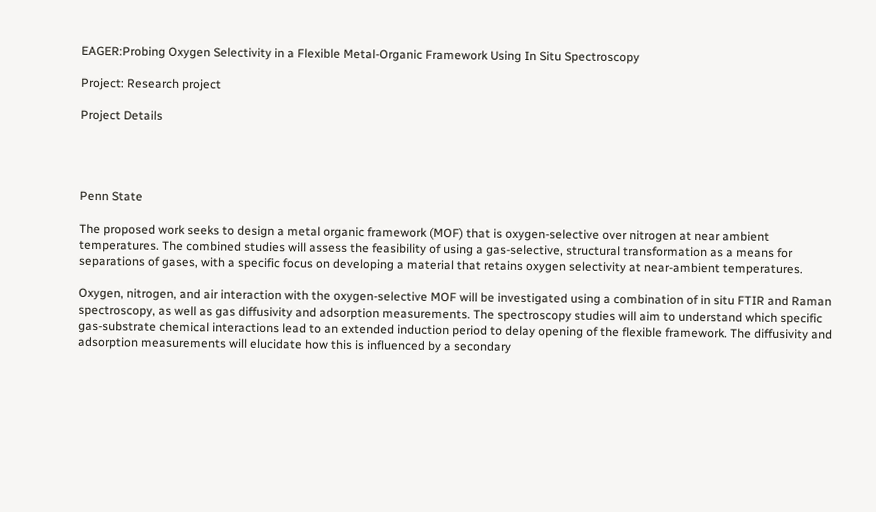EAGER:Probing Oxygen Selectivity in a Flexible Metal-Organic Framework Using In Situ Spectroscopy

Project: Research project

Project Details




Penn State

The proposed work seeks to design a metal organic framework (MOF) that is oxygen-selective over nitrogen at near ambient temperatures. The combined studies will assess the feasibility of using a gas-selective, structural transformation as a means for separations of gases, with a specific focus on developing a material that retains oxygen selectivity at near-ambient temperatures.

Oxygen, nitrogen, and air interaction with the oxygen-selective MOF will be investigated using a combination of in situ FTIR and Raman spectroscopy, as well as gas diffusivity and adsorption measurements. The spectroscopy studies will aim to understand which specific gas-substrate chemical interactions lead to an extended induction period to delay opening of the flexible framework. The diffusivity and adsorption measurements will elucidate how this is influenced by a secondary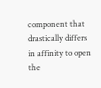component that drastically differs in affinity to open the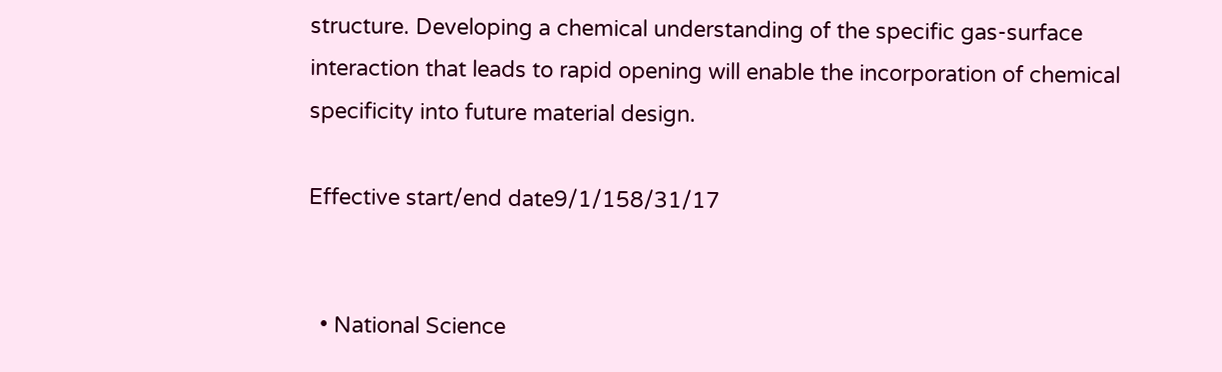structure. Developing a chemical understanding of the specific gas-surface interaction that leads to rapid opening will enable the incorporation of chemical specificity into future material design.

Effective start/end date9/1/158/31/17


  • National Science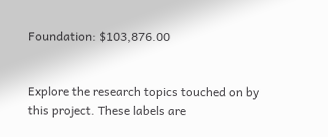Foundation: $103,876.00


Explore the research topics touched on by this project. These labels are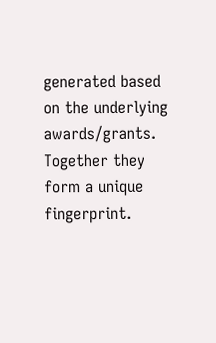generated based on the underlying awards/grants. Together they form a unique fingerprint.